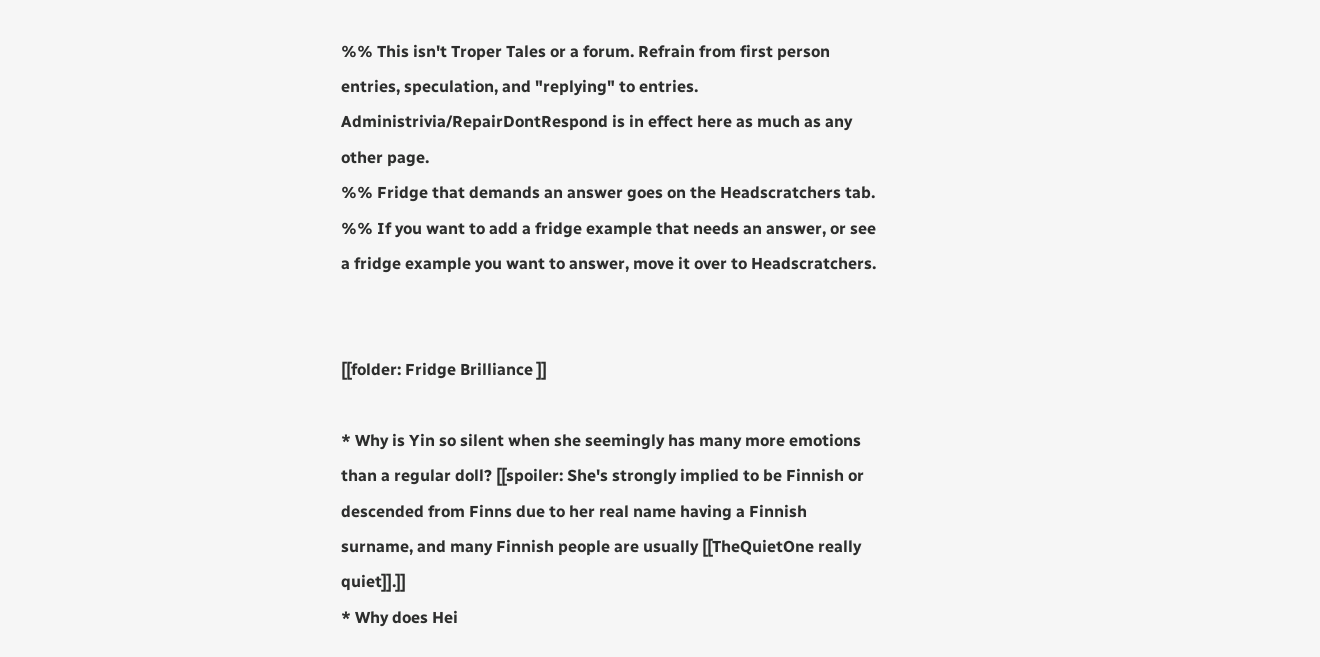%% This isn't Troper Tales or a forum. Refrain from first person entries, speculation, and "replying" to entries. Administrivia/RepairDontRespond is in effect here as much as any other page.
%% Fridge that demands an answer goes on the Headscratchers tab.
%% If you want to add a fridge example that needs an answer, or see a fridge example you want to answer, move it over to Headscratchers.


[[folder: Fridge Brilliance ]]

* Why is Yin so silent when she seemingly has many more emotions than a regular doll? [[spoiler: She's strongly implied to be Finnish or descended from Finns due to her real name having a Finnish surname, and many Finnish people are usually [[TheQuietOne really quiet]].]]
* Why does Hei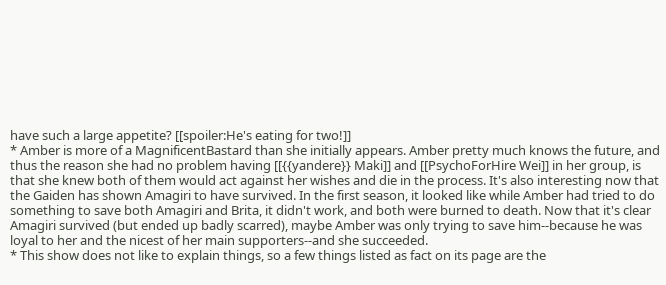have such a large appetite? [[spoiler:He's eating for two!]]
* Amber is more of a MagnificentBastard than she initially appears. Amber pretty much knows the future, and thus the reason she had no problem having [[{{yandere}} Maki]] and [[PsychoForHire Wei]] in her group, is that she knew both of them would act against her wishes and die in the process. It's also interesting now that the Gaiden has shown Amagiri to have survived. In the first season, it looked like while Amber had tried to do something to save both Amagiri and Brita, it didn't work, and both were burned to death. Now that it's clear Amagiri survived (but ended up badly scarred), maybe Amber was only trying to save him--because he was loyal to her and the nicest of her main supporters--and she succeeded.
* This show does not like to explain things, so a few things listed as fact on its page are the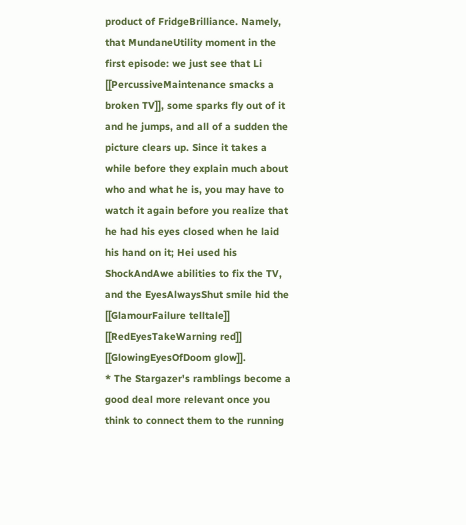product of FridgeBrilliance. Namely, that MundaneUtility moment in the first episode: we just see that Li [[PercussiveMaintenance smacks a broken TV]], some sparks fly out of it and he jumps, and all of a sudden the picture clears up. Since it takes a while before they explain much about who and what he is, you may have to watch it again before you realize that he had his eyes closed when he laid his hand on it; Hei used his ShockAndAwe abilities to fix the TV, and the EyesAlwaysShut smile hid the [[GlamourFailure telltale]] [[RedEyesTakeWarning red]] [[GlowingEyesOfDoom glow]].
* The Stargazer's ramblings become a good deal more relevant once you think to connect them to the running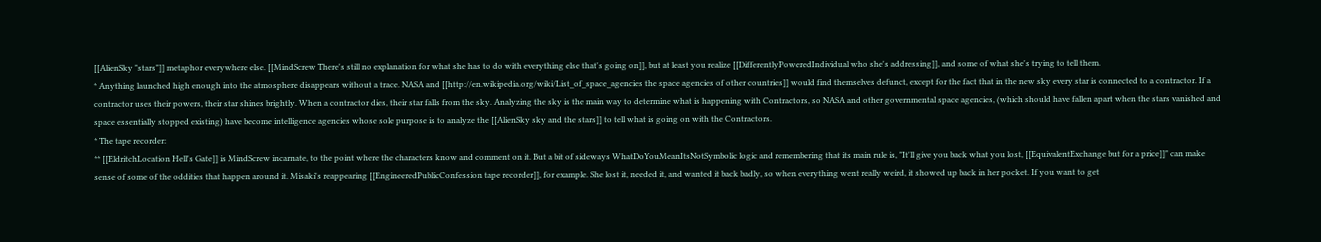[[AlienSky "stars"]] metaphor everywhere else. [[MindScrew There's still no explanation for what she has to do with everything else that's going on]], but at least you realize [[DifferentlyPoweredIndividual who she's addressing]], and some of what she's trying to tell them.
* Anything launched high enough into the atmosphere disappears without a trace. NASA and [[http://en.wikipedia.org/wiki/List_of_space_agencies the space agencies of other countries]] would find themselves defunct, except for the fact that in the new sky every star is connected to a contractor. If a contractor uses their powers, their star shines brightly. When a contractor dies, their star falls from the sky. Analyzing the sky is the main way to determine what is happening with Contractors, so NASA and other governmental space agencies, (which should have fallen apart when the stars vanished and space essentially stopped existing) have become intelligence agencies whose sole purpose is to analyze the [[AlienSky sky and the stars]] to tell what is going on with the Contractors.
* The tape recorder:
** [[EldritchLocation Hell's Gate]] is MindScrew incarnate, to the point where the characters know and comment on it. But a bit of sideways WhatDoYouMeanItsNotSymbolic logic and remembering that its main rule is, "It'll give you back what you lost, [[EquivalentExchange but for a price]]" can make sense of some of the oddities that happen around it. Misaki's reappearing [[EngineeredPublicConfession tape recorder]], for example. She lost it, needed it, and wanted it back badly, so when everything went really weird, it showed up back in her pocket. If you want to get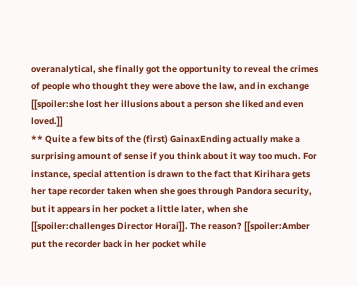overanalytical, she finally got the opportunity to reveal the crimes of people who thought they were above the law, and in exchange [[spoiler:she lost her illusions about a person she liked and even loved.]]
** Quite a few bits of the (first) GainaxEnding actually make a surprising amount of sense if you think about it way too much. For instance, special attention is drawn to the fact that Kirihara gets her tape recorder taken when she goes through Pandora security, but it appears in her pocket a little later, when she [[spoiler:challenges Director Horai]]. The reason? [[spoiler:Amber put the recorder back in her pocket while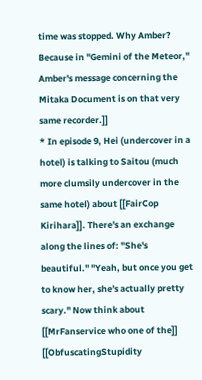time was stopped. Why Amber? Because in ''Gemini of the Meteor,'' Amber's message concerning the Mitaka Document is on that very same recorder.]]
* In episode 9, Hei (undercover in a hotel) is talking to Saitou (much more clumsily undercover in the same hotel) about [[FairCop Kirihara]]. There's an exchange along the lines of: "She's beautiful." "Yeah, but once you get to know her, she's actually pretty scary." Now think about [[MrFanservice who one of the]] [[ObfuscatingStupidity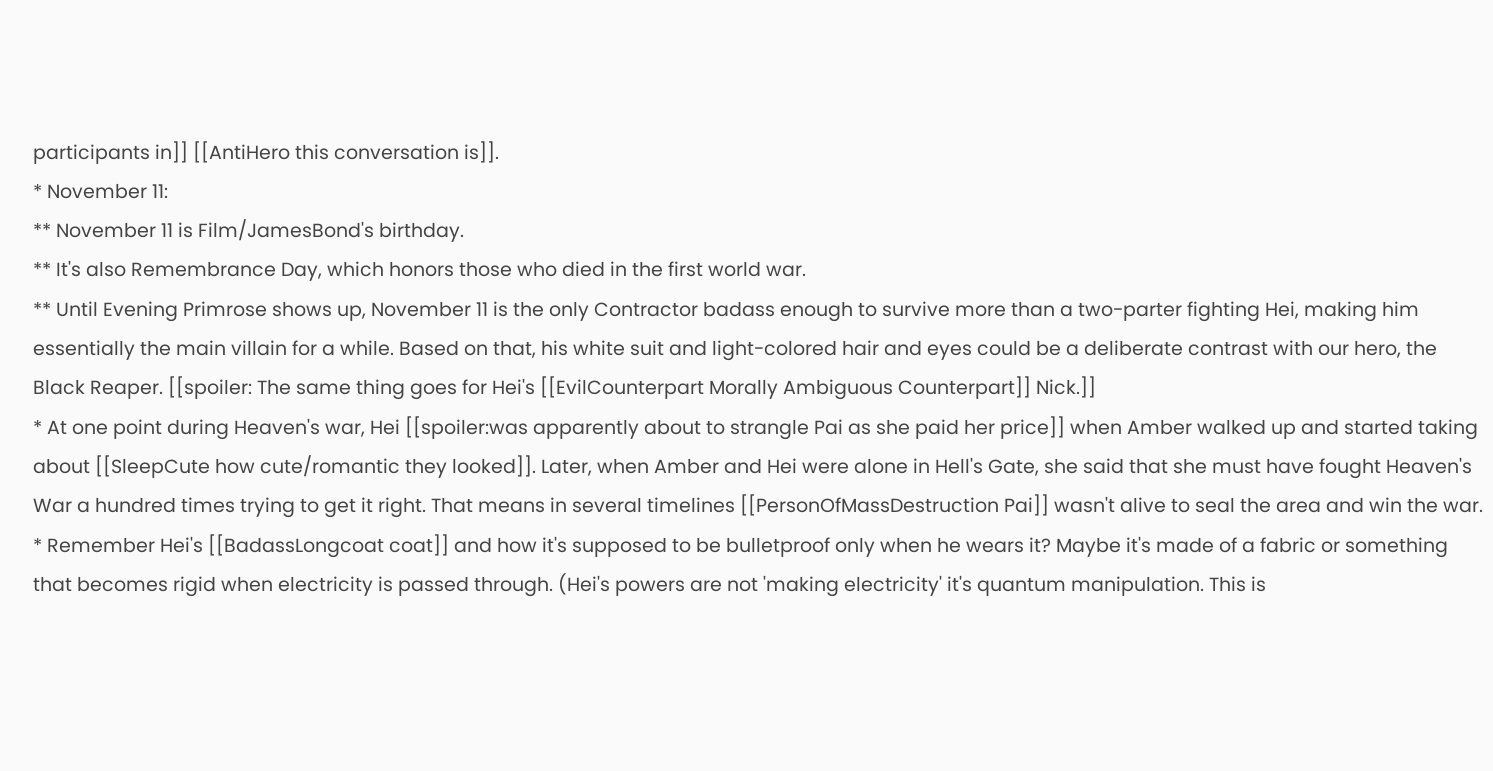participants in]] [[AntiHero this conversation is]].
* November 11:
** November 11 is Film/JamesBond's birthday.
** It's also Remembrance Day, which honors those who died in the first world war.
** Until Evening Primrose shows up, November 11 is the only Contractor badass enough to survive more than a two-parter fighting Hei, making him essentially the main villain for a while. Based on that, his white suit and light-colored hair and eyes could be a deliberate contrast with our hero, the Black Reaper. [[spoiler: The same thing goes for Hei's [[EvilCounterpart Morally Ambiguous Counterpart]] Nick.]]
* At one point during Heaven's war, Hei [[spoiler:was apparently about to strangle Pai as she paid her price]] when Amber walked up and started taking about [[SleepCute how cute/romantic they looked]]. Later, when Amber and Hei were alone in Hell's Gate, she said that she must have fought Heaven's War a hundred times trying to get it right. That means in several timelines [[PersonOfMassDestruction Pai]] wasn't alive to seal the area and win the war.
* Remember Hei's [[BadassLongcoat coat]] and how it's supposed to be bulletproof only when he wears it? Maybe it's made of a fabric or something that becomes rigid when electricity is passed through. (Hei's powers are not 'making electricity' it's quantum manipulation. This is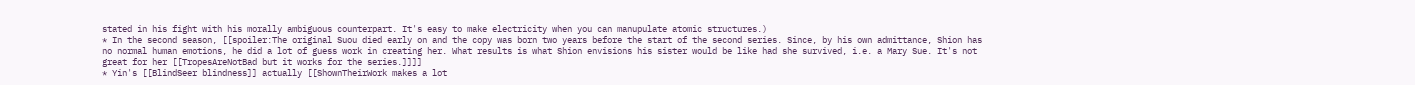stated in his fight with his morally ambiguous counterpart. It's easy to make electricity when you can manupulate atomic structures.)
* In the second season, [[spoiler:The original Suou died early on and the copy was born two years before the start of the second series. Since, by his own admittance, Shion has no normal human emotions, he did a lot of guess work in creating her. What results is what Shion envisions his sister would be like had she survived, i.e. a Mary Sue. It's not great for her [[TropesAreNotBad but it works for the series.]]]]
* Yin's [[BlindSeer blindness]] actually [[ShownTheirWork makes a lot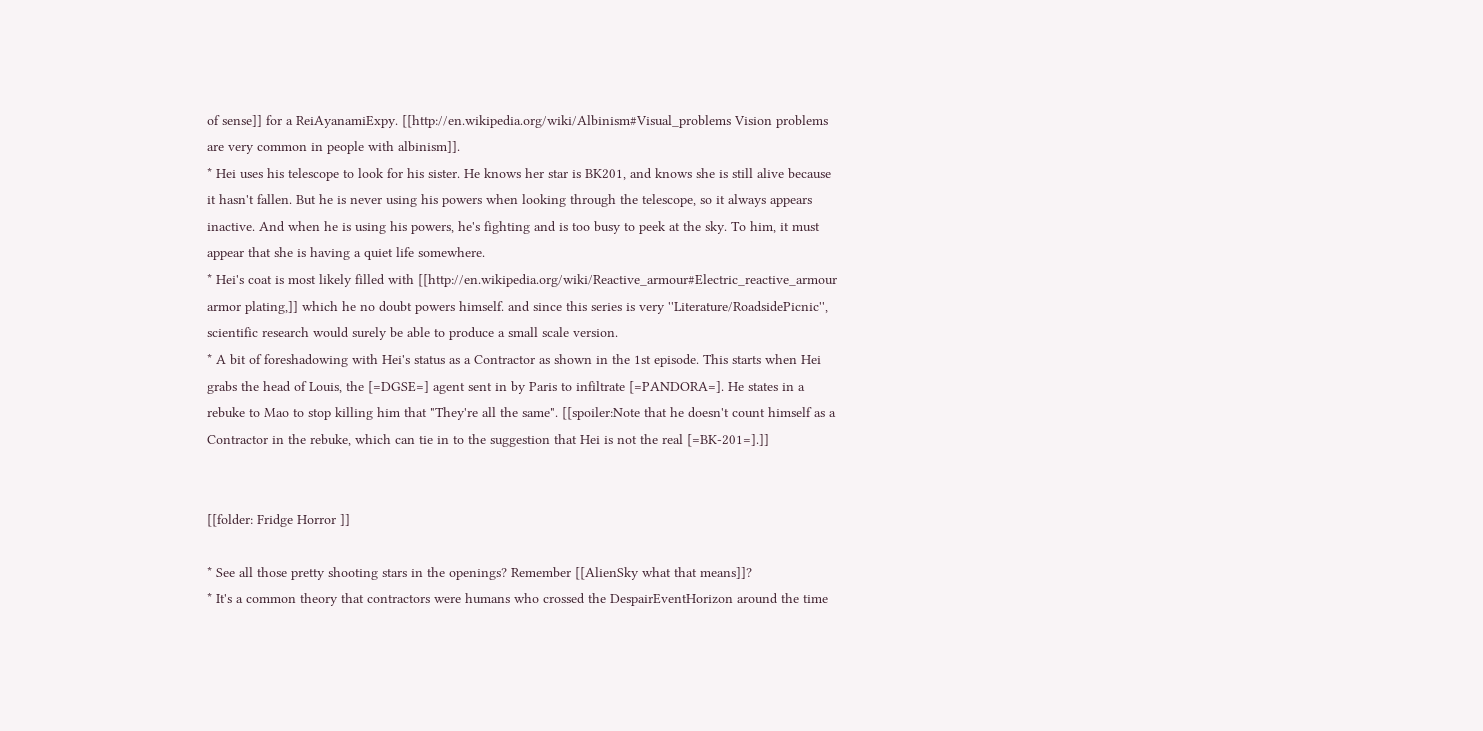of sense]] for a ReiAyanamiExpy. [[http://en.wikipedia.org/wiki/Albinism#Visual_problems Vision problems are very common in people with albinism]].
* Hei uses his telescope to look for his sister. He knows her star is BK201, and knows she is still alive because it hasn't fallen. But he is never using his powers when looking through the telescope, so it always appears inactive. And when he is using his powers, he's fighting and is too busy to peek at the sky. To him, it must appear that she is having a quiet life somewhere.
* Hei's coat is most likely filled with [[http://en.wikipedia.org/wiki/Reactive_armour#Electric_reactive_armour armor plating,]] which he no doubt powers himself. and since this series is very ''Literature/RoadsidePicnic'', scientific research would surely be able to produce a small scale version.
* A bit of foreshadowing with Hei's status as a Contractor as shown in the 1st episode. This starts when Hei grabs the head of Louis, the [=DGSE=] agent sent in by Paris to infiltrate [=PANDORA=]. He states in a rebuke to Mao to stop killing him that "They're all the same". [[spoiler:Note that he doesn't count himself as a Contractor in the rebuke, which can tie in to the suggestion that Hei is not the real [=BK-201=].]]


[[folder: Fridge Horror ]]

* See all those pretty shooting stars in the openings? Remember [[AlienSky what that means]]?
* It's a common theory that contractors were humans who crossed the DespairEventHorizon around the time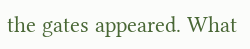the gates appeared. What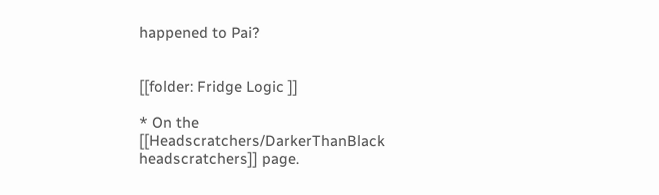happened to Pai?


[[folder: Fridge Logic ]]

* On the [[Headscratchers/DarkerThanBlack headscratchers]] page.